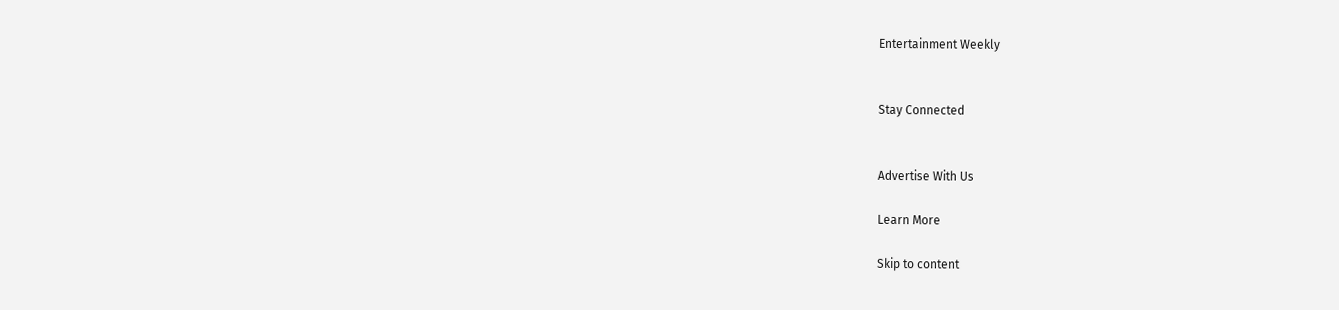Entertainment Weekly


Stay Connected


Advertise With Us

Learn More

Skip to content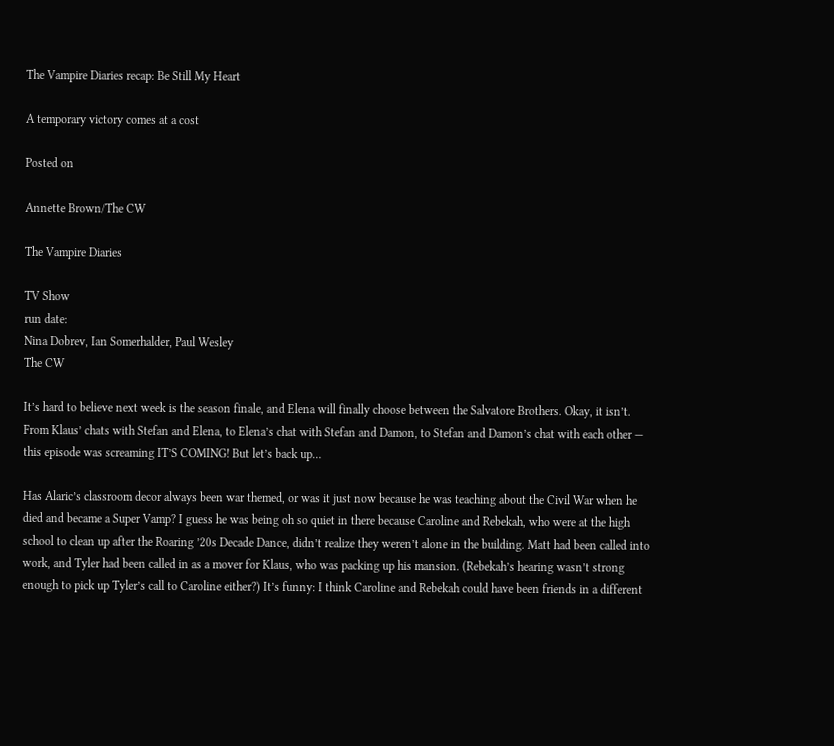The Vampire Diaries recap: Be Still My Heart

A temporary victory comes at a cost

Posted on

Annette Brown/The CW

The Vampire Diaries

TV Show
run date:
Nina Dobrev, Ian Somerhalder, Paul Wesley
The CW

It’s hard to believe next week is the season finale, and Elena will finally choose between the Salvatore Brothers. Okay, it isn’t. From Klaus’ chats with Stefan and Elena, to Elena’s chat with Stefan and Damon, to Stefan and Damon’s chat with each other — this episode was screaming IT’S COMING! But let’s back up…

Has Alaric’s classroom decor always been war themed, or was it just now because he was teaching about the Civil War when he died and became a Super Vamp? I guess he was being oh so quiet in there because Caroline and Rebekah, who were at the high school to clean up after the Roaring ’20s Decade Dance, didn’t realize they weren’t alone in the building. Matt had been called into work, and Tyler had been called in as a mover for Klaus, who was packing up his mansion. (Rebekah’s hearing wasn’t strong enough to pick up Tyler’s call to Caroline either?) It’s funny: I think Caroline and Rebekah could have been friends in a different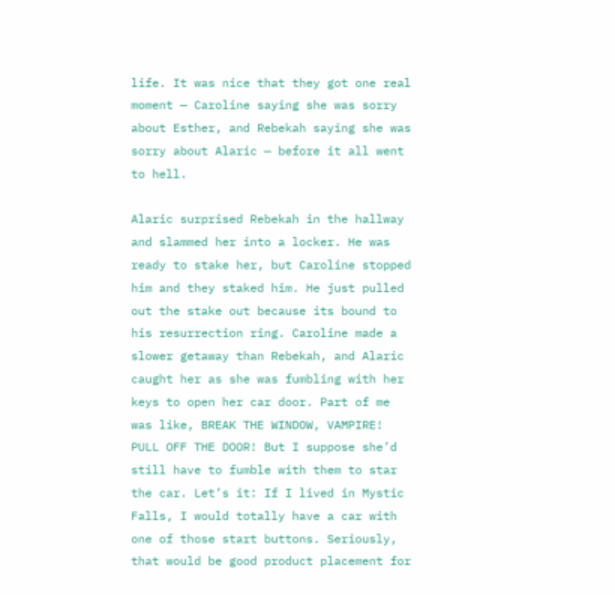life. It was nice that they got one real moment — Caroline saying she was sorry about Esther, and Rebekah saying she was sorry about Alaric — before it all went to hell.

Alaric surprised Rebekah in the hallway and slammed her into a locker. He was ready to stake her, but Caroline stopped him and they staked him. He just pulled out the stake out because its bound to his resurrection ring. Caroline made a slower getaway than Rebekah, and Alaric caught her as she was fumbling with her keys to open her car door. Part of me was like, BREAK THE WINDOW, VAMPIRE! PULL OFF THE DOOR! But I suppose she’d still have to fumble with them to star the car. Let’s it: If I lived in Mystic Falls, I would totally have a car with one of those start buttons. Seriously, that would be good product placement for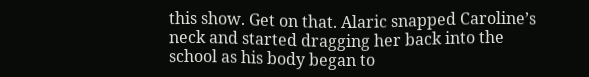this show. Get on that. Alaric snapped Caroline’s neck and started dragging her back into the school as his body began to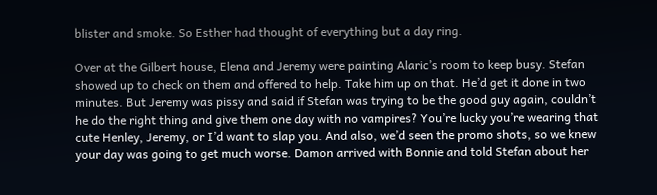blister and smoke. So Esther had thought of everything but a day ring.

Over at the Gilbert house, Elena and Jeremy were painting Alaric’s room to keep busy. Stefan showed up to check on them and offered to help. Take him up on that. He’d get it done in two minutes. But Jeremy was pissy and said if Stefan was trying to be the good guy again, couldn’t he do the right thing and give them one day with no vampires? You’re lucky you’re wearing that cute Henley, Jeremy, or I’d want to slap you. And also, we’d seen the promo shots, so we knew your day was going to get much worse. Damon arrived with Bonnie and told Stefan about her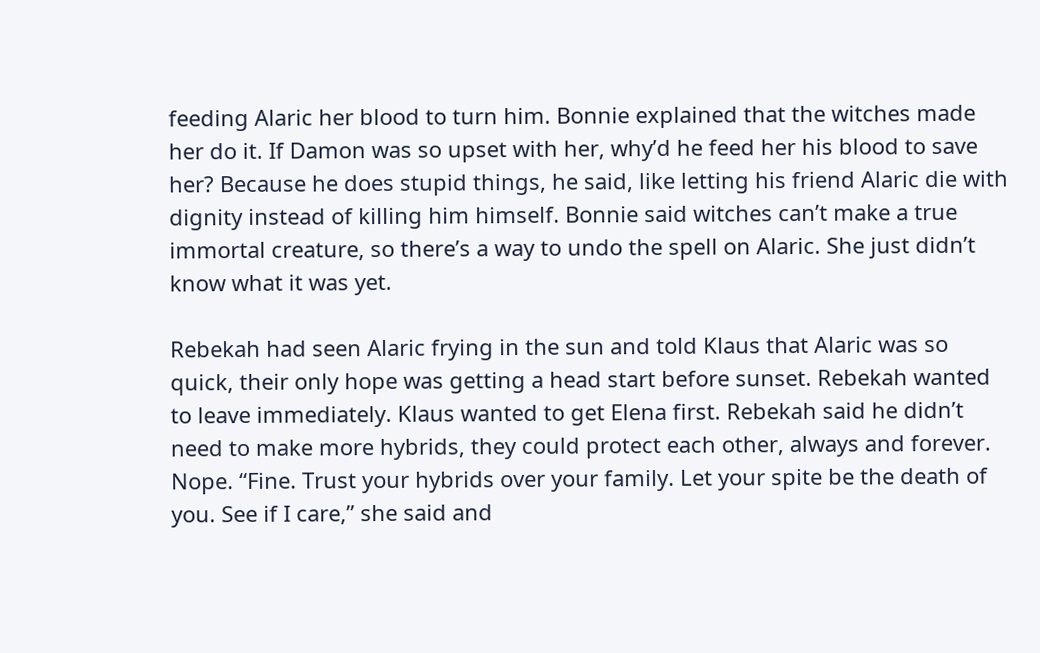feeding Alaric her blood to turn him. Bonnie explained that the witches made her do it. If Damon was so upset with her, why’d he feed her his blood to save her? Because he does stupid things, he said, like letting his friend Alaric die with dignity instead of killing him himself. Bonnie said witches can’t make a true immortal creature, so there’s a way to undo the spell on Alaric. She just didn’t know what it was yet.

Rebekah had seen Alaric frying in the sun and told Klaus that Alaric was so quick, their only hope was getting a head start before sunset. Rebekah wanted to leave immediately. Klaus wanted to get Elena first. Rebekah said he didn’t need to make more hybrids, they could protect each other, always and forever. Nope. “Fine. Trust your hybrids over your family. Let your spite be the death of you. See if I care,” she said and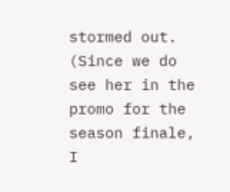stormed out. (Since we do see her in the promo for the season finale, I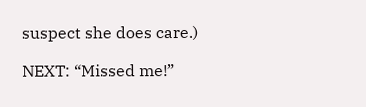suspect she does care.)

NEXT: “Missed me!”